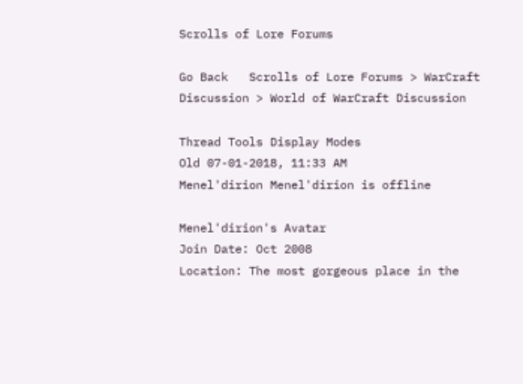Scrolls of Lore Forums

Go Back   Scrolls of Lore Forums > WarCraft Discussion > World of WarCraft Discussion

Thread Tools Display Modes
Old 07-01-2018, 11:33 AM
Menel'dirion Menel'dirion is offline

Menel'dirion's Avatar
Join Date: Oct 2008
Location: The most gorgeous place in the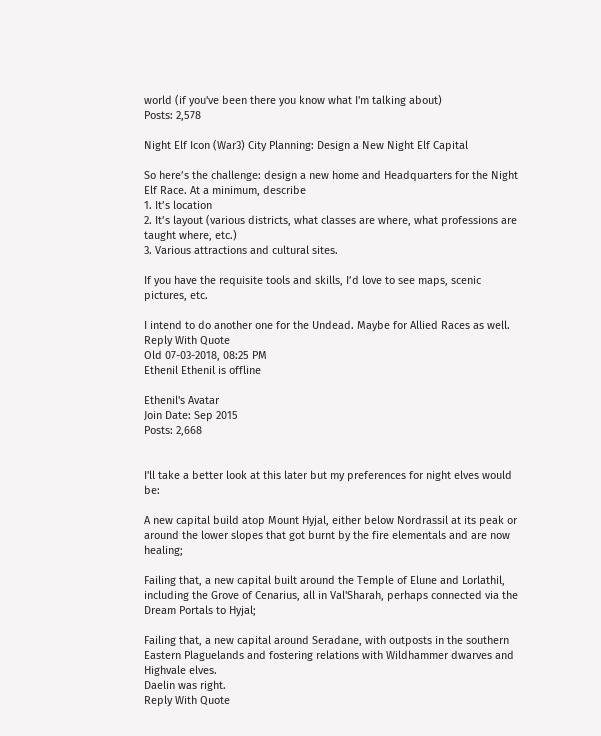world (if you've been there you know what I'm talking about)
Posts: 2,578

Night Elf Icon (War3) City Planning: Design a New Night Elf Capital

So here’s the challenge: design a new home and Headquarters for the Night Elf Race. At a minimum, describe
1. It’s location
2. It’s layout (various districts, what classes are where, what professions are taught where, etc.)
3. Various attractions and cultural sites.

If you have the requisite tools and skills, I’d love to see maps, scenic pictures, etc.

I intend to do another one for the Undead. Maybe for Allied Races as well.
Reply With Quote
Old 07-03-2018, 08:25 PM
Ethenil Ethenil is offline

Ethenil's Avatar
Join Date: Sep 2015
Posts: 2,668


I'll take a better look at this later but my preferences for night elves would be:

A new capital build atop Mount Hyjal, either below Nordrassil at its peak or around the lower slopes that got burnt by the fire elementals and are now healing;

Failing that, a new capital built around the Temple of Elune and Lorlathil, including the Grove of Cenarius, all in Val'Sharah, perhaps connected via the Dream Portals to Hyjal;

Failing that, a new capital around Seradane, with outposts in the southern Eastern Plaguelands and fostering relations with Wildhammer dwarves and Highvale elves.
Daelin was right.
Reply With Quote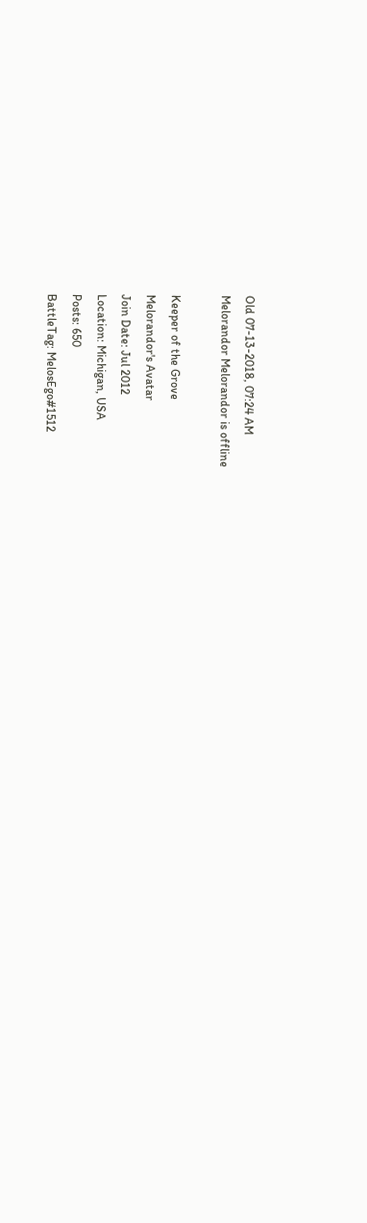Old 07-13-2018, 07:24 AM
Melorandor Melorandor is offline

Keeper of the Grove
Melorandor's Avatar
Join Date: Jul 2012
Location: Michigan, USA
Posts: 650
BattleTag: MelosEgo#1512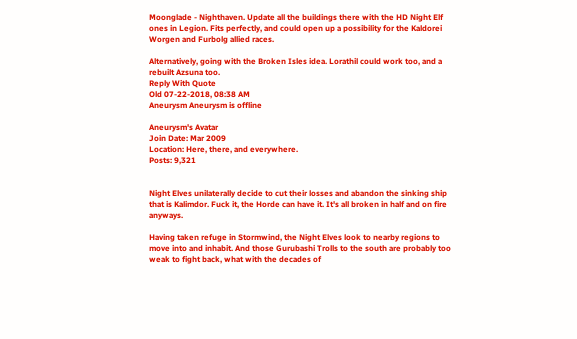Moonglade - Nighthaven. Update all the buildings there with the HD Night Elf ones in Legion. Fits perfectly, and could open up a possibility for the Kaldorei Worgen and Furbolg allied races.

Alternatively, going with the Broken Isles idea. Lorathil could work too, and a rebuilt Azsuna too.
Reply With Quote
Old 07-22-2018, 08:38 AM
Aneurysm Aneurysm is offline

Aneurysm's Avatar
Join Date: Mar 2009
Location: Here, there, and everywhere.
Posts: 9,321


Night Elves unilaterally decide to cut their losses and abandon the sinking ship that is Kalimdor. Fuck it, the Horde can have it. It's all broken in half and on fire anyways.

Having taken refuge in Stormwind, the Night Elves look to nearby regions to move into and inhabit. And those Gurubashi Trolls to the south are probably too weak to fight back, what with the decades of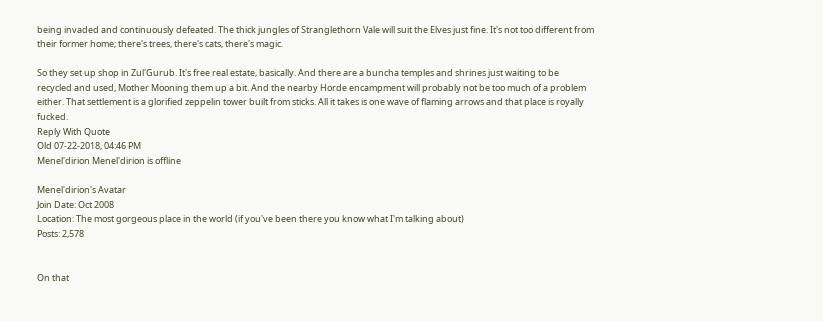being invaded and continuously defeated. The thick jungles of Stranglethorn Vale will suit the Elves just fine. It's not too different from their former home; there's trees, there's cats, there's magic.

So they set up shop in Zul'Gurub. It's free real estate, basically. And there are a buncha temples and shrines just waiting to be recycled and used, Mother Mooning them up a bit. And the nearby Horde encampment will probably not be too much of a problem either. That settlement is a glorified zeppelin tower built from sticks. All it takes is one wave of flaming arrows and that place is royally fucked.
Reply With Quote
Old 07-22-2018, 04:46 PM
Menel'dirion Menel'dirion is offline

Menel'dirion's Avatar
Join Date: Oct 2008
Location: The most gorgeous place in the world (if you've been there you know what I'm talking about)
Posts: 2,578


On that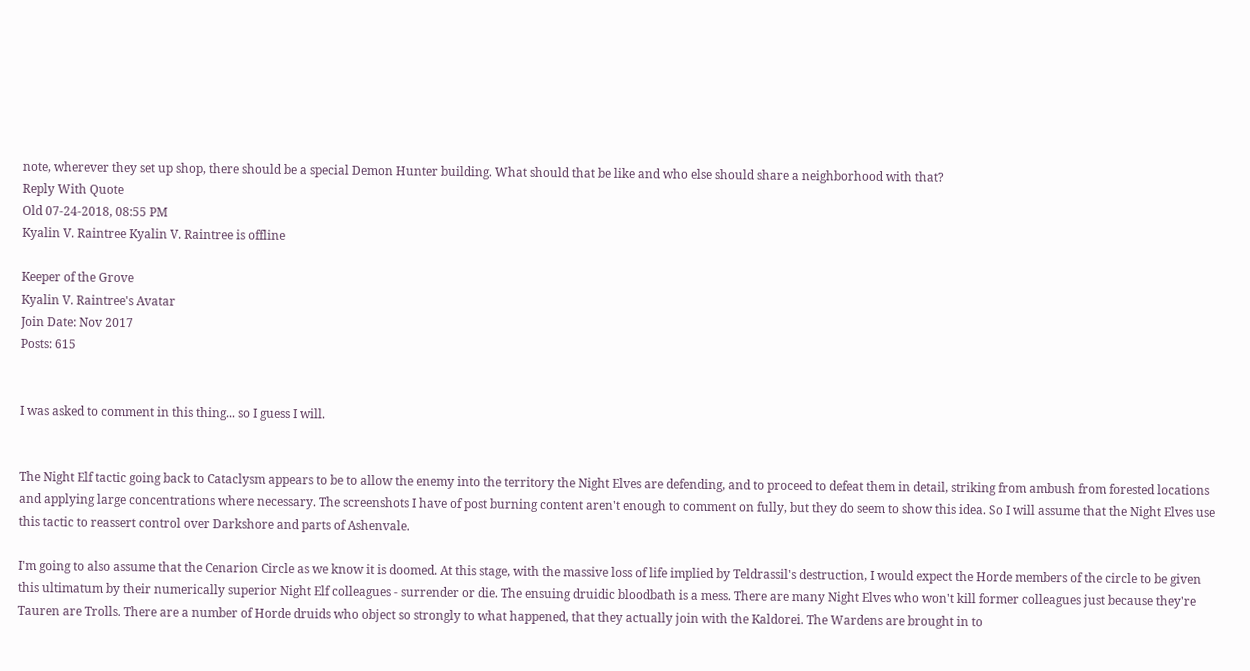note, wherever they set up shop, there should be a special Demon Hunter building. What should that be like and who else should share a neighborhood with that?
Reply With Quote
Old 07-24-2018, 08:55 PM
Kyalin V. Raintree Kyalin V. Raintree is offline

Keeper of the Grove
Kyalin V. Raintree's Avatar
Join Date: Nov 2017
Posts: 615


I was asked to comment in this thing... so I guess I will.


The Night Elf tactic going back to Cataclysm appears to be to allow the enemy into the territory the Night Elves are defending, and to proceed to defeat them in detail, striking from ambush from forested locations and applying large concentrations where necessary. The screenshots I have of post burning content aren't enough to comment on fully, but they do seem to show this idea. So I will assume that the Night Elves use this tactic to reassert control over Darkshore and parts of Ashenvale.

I'm going to also assume that the Cenarion Circle as we know it is doomed. At this stage, with the massive loss of life implied by Teldrassil's destruction, I would expect the Horde members of the circle to be given this ultimatum by their numerically superior Night Elf colleagues - surrender or die. The ensuing druidic bloodbath is a mess. There are many Night Elves who won't kill former colleagues just because they're Tauren are Trolls. There are a number of Horde druids who object so strongly to what happened, that they actually join with the Kaldorei. The Wardens are brought in to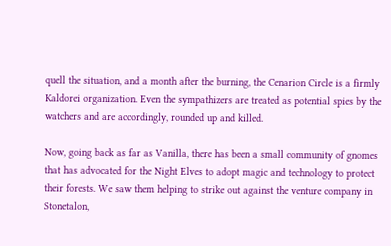quell the situation, and a month after the burning, the Cenarion Circle is a firmly Kaldorei organization. Even the sympathizers are treated as potential spies by the watchers and are accordingly, rounded up and killed.

Now, going back as far as Vanilla, there has been a small community of gnomes that has advocated for the Night Elves to adopt magic and technology to protect their forests. We saw them helping to strike out against the venture company in Stonetalon,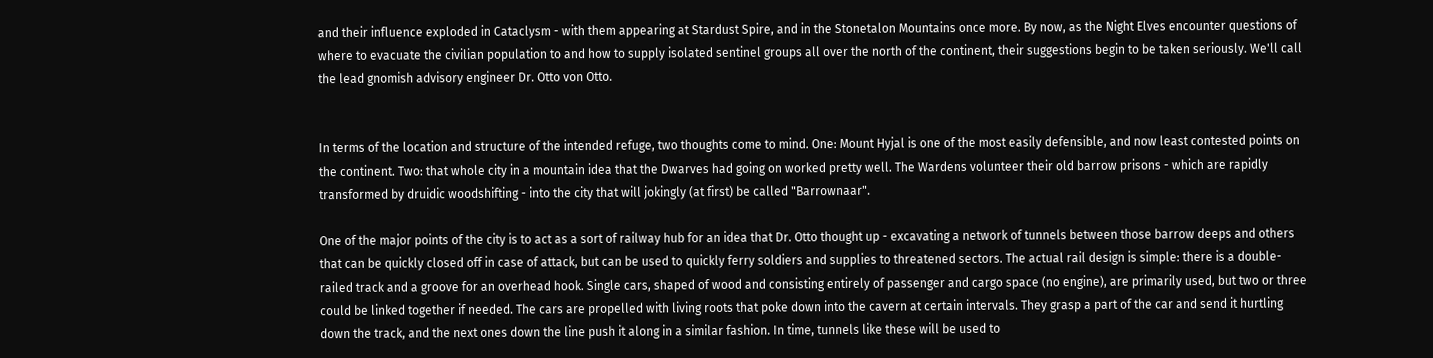and their influence exploded in Cataclysm - with them appearing at Stardust Spire, and in the Stonetalon Mountains once more. By now, as the Night Elves encounter questions of where to evacuate the civilian population to and how to supply isolated sentinel groups all over the north of the continent, their suggestions begin to be taken seriously. We'll call the lead gnomish advisory engineer Dr. Otto von Otto.


In terms of the location and structure of the intended refuge, two thoughts come to mind. One: Mount Hyjal is one of the most easily defensible, and now least contested points on the continent. Two: that whole city in a mountain idea that the Dwarves had going on worked pretty well. The Wardens volunteer their old barrow prisons - which are rapidly transformed by druidic woodshifting - into the city that will jokingly (at first) be called "Barrownaar".

One of the major points of the city is to act as a sort of railway hub for an idea that Dr. Otto thought up - excavating a network of tunnels between those barrow deeps and others that can be quickly closed off in case of attack, but can be used to quickly ferry soldiers and supplies to threatened sectors. The actual rail design is simple: there is a double-railed track and a groove for an overhead hook. Single cars, shaped of wood and consisting entirely of passenger and cargo space (no engine), are primarily used, but two or three could be linked together if needed. The cars are propelled with living roots that poke down into the cavern at certain intervals. They grasp a part of the car and send it hurtling down the track, and the next ones down the line push it along in a similar fashion. In time, tunnels like these will be used to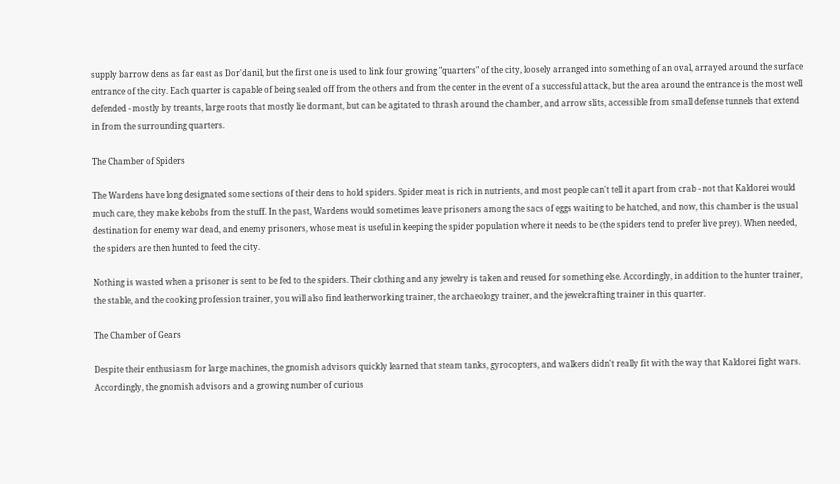supply barrow dens as far east as Dor'danil, but the first one is used to link four growing "quarters" of the city, loosely arranged into something of an oval, arrayed around the surface entrance of the city. Each quarter is capable of being sealed off from the others and from the center in the event of a successful attack, but the area around the entrance is the most well defended - mostly by treants, large roots that mostly lie dormant, but can be agitated to thrash around the chamber, and arrow slits, accessible from small defense tunnels that extend in from the surrounding quarters.

The Chamber of Spiders

The Wardens have long designated some sections of their dens to hold spiders. Spider meat is rich in nutrients, and most people can't tell it apart from crab - not that Kaldorei would much care, they make kebobs from the stuff. In the past, Wardens would sometimes leave prisoners among the sacs of eggs waiting to be hatched, and now, this chamber is the usual destination for enemy war dead, and enemy prisoners, whose meat is useful in keeping the spider population where it needs to be (the spiders tend to prefer live prey). When needed, the spiders are then hunted to feed the city.

Nothing is wasted when a prisoner is sent to be fed to the spiders. Their clothing and any jewelry is taken and reused for something else. Accordingly, in addition to the hunter trainer, the stable, and the cooking profession trainer, you will also find leatherworking trainer, the archaeology trainer, and the jewelcrafting trainer in this quarter.

The Chamber of Gears

Despite their enthusiasm for large machines, the gnomish advisors quickly learned that steam tanks, gyrocopters, and walkers didn't really fit with the way that Kaldorei fight wars. Accordingly, the gnomish advisors and a growing number of curious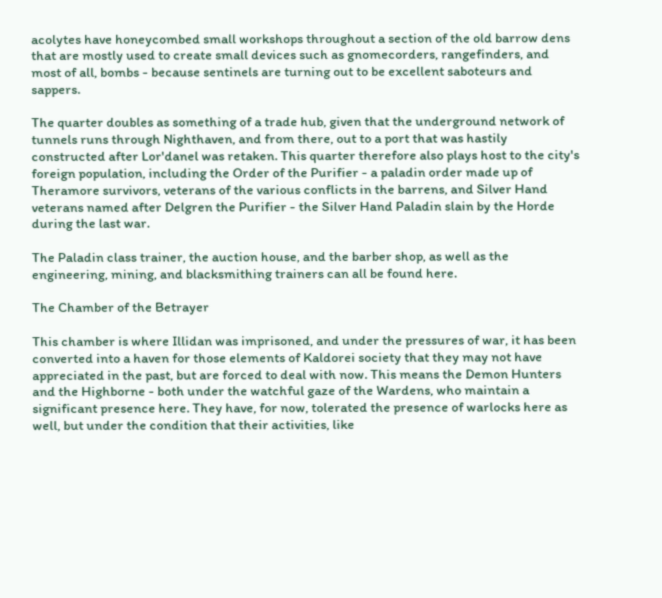acolytes have honeycombed small workshops throughout a section of the old barrow dens that are mostly used to create small devices such as gnomecorders, rangefinders, and most of all, bombs - because sentinels are turning out to be excellent saboteurs and sappers.

The quarter doubles as something of a trade hub, given that the underground network of tunnels runs through Nighthaven, and from there, out to a port that was hastily constructed after Lor'danel was retaken. This quarter therefore also plays host to the city's foreign population, including the Order of the Purifier - a paladin order made up of Theramore survivors, veterans of the various conflicts in the barrens, and Silver Hand veterans named after Delgren the Purifier - the Silver Hand Paladin slain by the Horde during the last war.

The Paladin class trainer, the auction house, and the barber shop, as well as the engineering, mining, and blacksmithing trainers can all be found here.

The Chamber of the Betrayer

This chamber is where Illidan was imprisoned, and under the pressures of war, it has been converted into a haven for those elements of Kaldorei society that they may not have appreciated in the past, but are forced to deal with now. This means the Demon Hunters and the Highborne - both under the watchful gaze of the Wardens, who maintain a significant presence here. They have, for now, tolerated the presence of warlocks here as well, but under the condition that their activities, like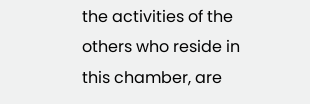the activities of the others who reside in this chamber, are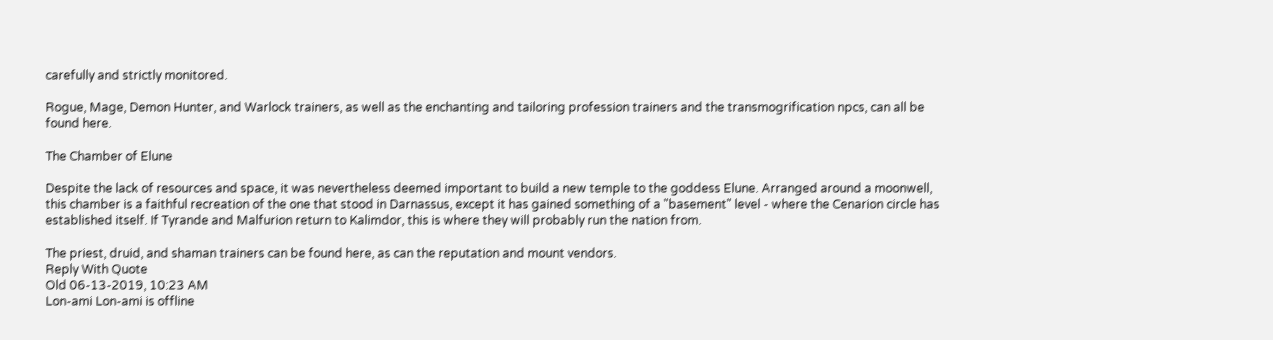carefully and strictly monitored.

Rogue, Mage, Demon Hunter, and Warlock trainers, as well as the enchanting and tailoring profession trainers and the transmogrification npcs, can all be found here.

The Chamber of Elune

Despite the lack of resources and space, it was nevertheless deemed important to build a new temple to the goddess Elune. Arranged around a moonwell, this chamber is a faithful recreation of the one that stood in Darnassus, except it has gained something of a "basement" level - where the Cenarion circle has established itself. If Tyrande and Malfurion return to Kalimdor, this is where they will probably run the nation from.

The priest, druid, and shaman trainers can be found here, as can the reputation and mount vendors.
Reply With Quote
Old 06-13-2019, 10:23 AM
Lon-ami Lon-ami is offline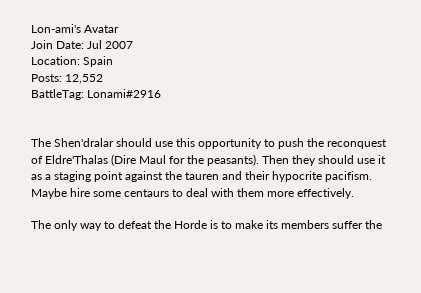Lon-ami's Avatar
Join Date: Jul 2007
Location: Spain
Posts: 12,552
BattleTag: Lonami#2916


The Shen'dralar should use this opportunity to push the reconquest of Eldre'Thalas (Dire Maul for the peasants). Then they should use it as a staging point against the tauren and their hypocrite pacifism. Maybe hire some centaurs to deal with them more effectively.

The only way to defeat the Horde is to make its members suffer the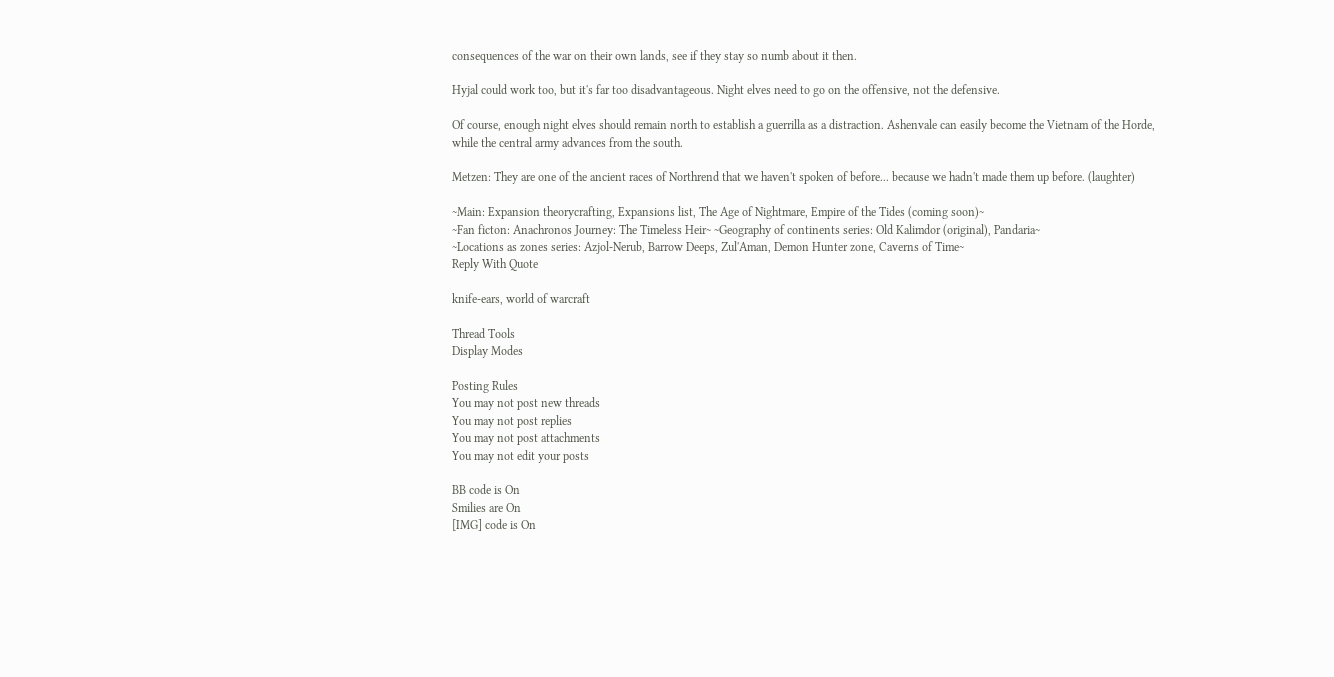consequences of the war on their own lands, see if they stay so numb about it then.

Hyjal could work too, but it's far too disadvantageous. Night elves need to go on the offensive, not the defensive.

Of course, enough night elves should remain north to establish a guerrilla as a distraction. Ashenvale can easily become the Vietnam of the Horde, while the central army advances from the south.

Metzen: They are one of the ancient races of Northrend that we haven't spoken of before... because we hadn't made them up before. (laughter)

~Main: Expansion theorycrafting, Expansions list, The Age of Nightmare, Empire of the Tides (coming soon)~
~Fan ficton: Anachronos Journey: The Timeless Heir~ ~Geography of continents series: Old Kalimdor (original), Pandaria~
~Locations as zones series: Azjol-Nerub, Barrow Deeps, Zul'Aman, Demon Hunter zone, Caverns of Time~
Reply With Quote

knife-ears, world of warcraft

Thread Tools
Display Modes

Posting Rules
You may not post new threads
You may not post replies
You may not post attachments
You may not edit your posts

BB code is On
Smilies are On
[IMG] code is On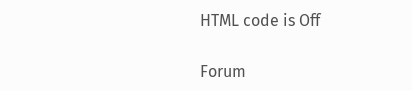HTML code is Off

Forum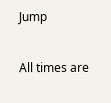Jump

All times are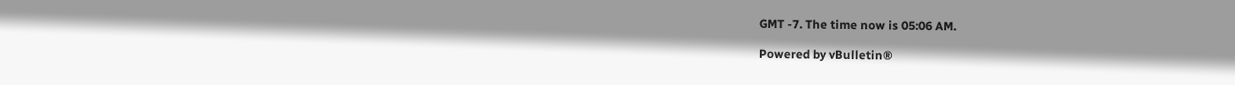GMT -7. The time now is 05:06 AM.

Powered by vBulletin®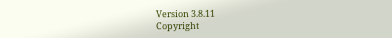Version 3.8.11
Copyright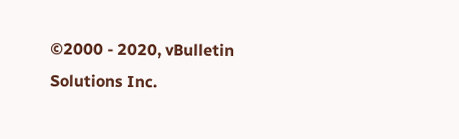©2000 - 2020, vBulletin Solutions Inc.